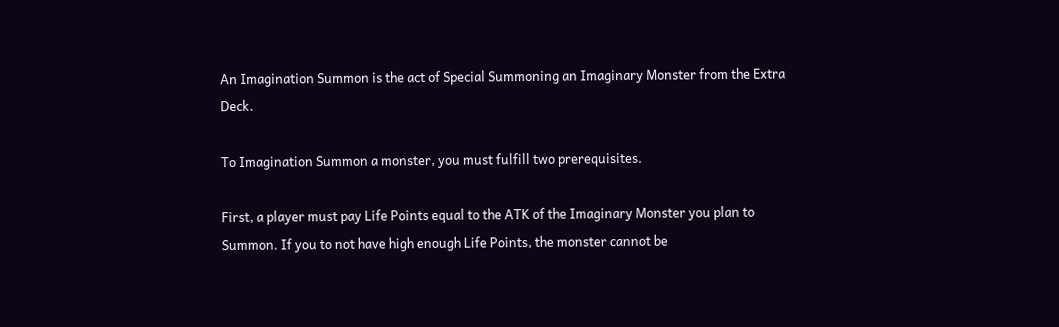An Imagination Summon is the act of Special Summoning an Imaginary Monster from the Extra Deck.

To Imagination Summon a monster, you must fulfill two prerequisites.

First, a player must pay Life Points equal to the ATK of the Imaginary Monster you plan to Summon. If you to not have high enough Life Points, the monster cannot be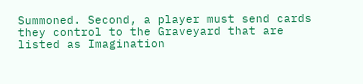Summoned. Second, a player must send cards they control to the Graveyard that are listed as Imagination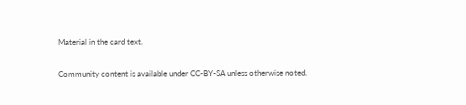Material in the card text.

Community content is available under CC-BY-SA unless otherwise noted.